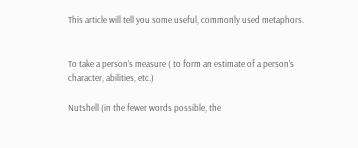This article will tell you some useful, commonly used metaphors.


To take a person’s measure ( to form an estimate of a person’s character, abilities, etc.)

Nutshell (in the fewer words possible, the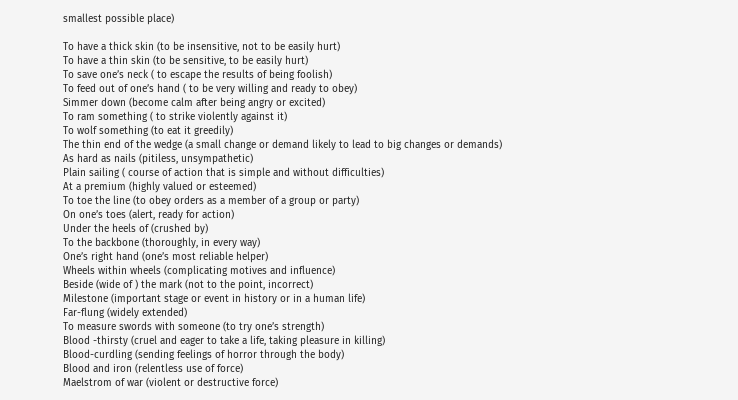smallest possible place)

To have a thick skin (to be insensitive, not to be easily hurt)
To have a thin skin (to be sensitive, to be easily hurt)
To save one’s neck ( to escape the results of being foolish)
To feed out of one’s hand ( to be very willing and ready to obey)
Simmer down (become calm after being angry or excited)
To ram something ( to strike violently against it)
To wolf something (to eat it greedily)
The thin end of the wedge (a small change or demand likely to lead to big changes or demands)
As hard as nails (pitiless, unsympathetic)
Plain sailing ( course of action that is simple and without difficulties)
At a premium (highly valued or esteemed)
To toe the line (to obey orders as a member of a group or party)
On one’s toes (alert, ready for action)
Under the heels of (crushed by)
To the backbone (thoroughly, in every way)
One’s right hand (one’s most reliable helper)
Wheels within wheels (complicating motives and influence)
Beside (wide of ) the mark (not to the point, incorrect)
Milestone (important stage or event in history or in a human life)
Far-flung (widely extended)
To measure swords with someone (to try one’s strength)
Blood -thirsty (cruel and eager to take a life, taking pleasure in killing)
Blood-curdling (sending feelings of horror through the body)
Blood and iron (relentless use of force)
Maelstrom of war (violent or destructive force)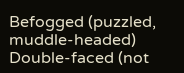Befogged (puzzled, muddle-headed)
Double-faced (not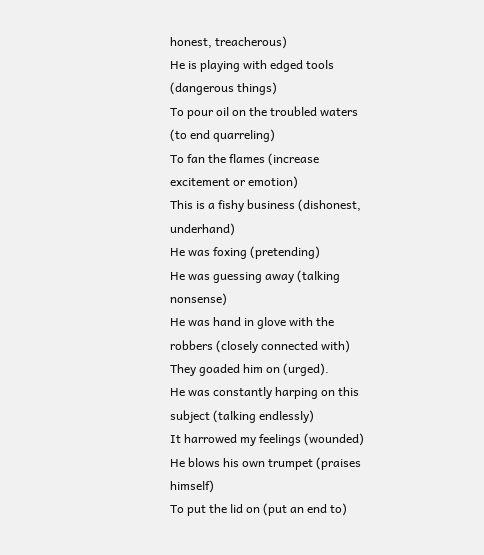honest, treacherous)
He is playing with edged tools (dangerous things)
To pour oil on the troubled waters (to end quarreling)
To fan the flames (increase excitement or emotion)
This is a fishy business (dishonest, underhand)
He was foxing (pretending)
He was guessing away (talking nonsense)
He was hand in glove with the robbers (closely connected with)
They goaded him on (urged).
He was constantly harping on this subject (talking endlessly)
It harrowed my feelings (wounded)
He blows his own trumpet (praises himself)
To put the lid on (put an end to)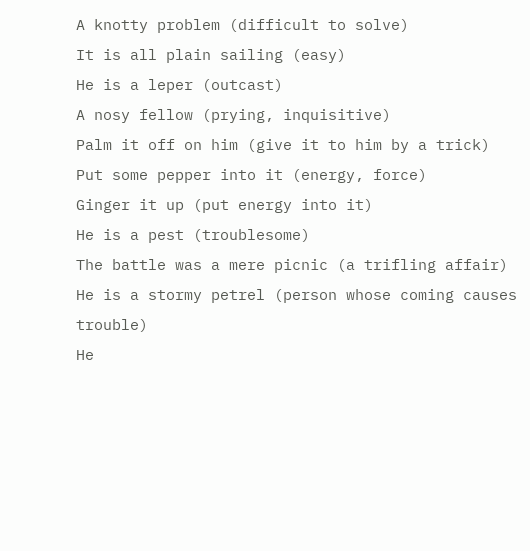A knotty problem (difficult to solve)
It is all plain sailing (easy)
He is a leper (outcast)
A nosy fellow (prying, inquisitive)
Palm it off on him (give it to him by a trick)
Put some pepper into it (energy, force)
Ginger it up (put energy into it)
He is a pest (troublesome)
The battle was a mere picnic (a trifling affair)
He is a stormy petrel (person whose coming causes trouble)
He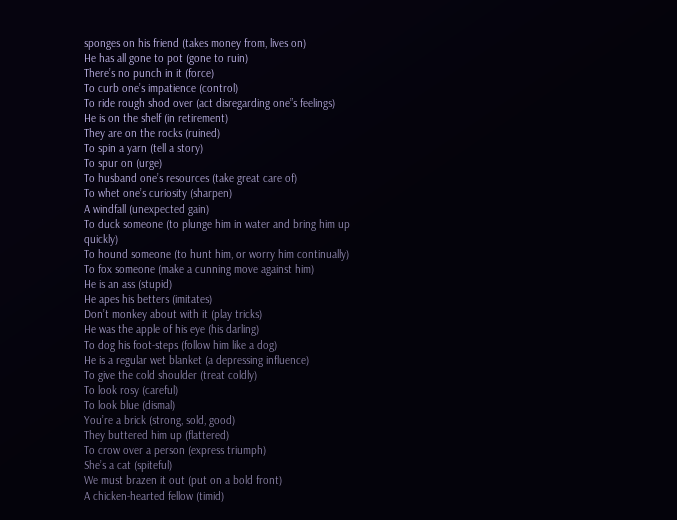sponges on his friend (takes money from, lives on)
He has all gone to pot (gone to ruin)
There’s no punch in it (force)
To curb one’s impatience (control)
To ride rough shod over (act disregarding one”s feelings)
He is on the shelf (in retirement)
They are on the rocks (ruined)
To spin a yarn (tell a story)
To spur on (urge)
To husband one’s resources (take great care of)
To whet one’s curiosity (sharpen)
A windfall (unexpected gain)
To duck someone (to plunge him in water and bring him up quickly)
To hound someone (to hunt him, or worry him continually)
To fox someone (make a cunning move against him)
He is an ass (stupid)
He apes his betters (imitates)
Don’t monkey about with it (play tricks)
He was the apple of his eye (his darling)
To dog his foot-steps (follow him like a dog)
He is a regular wet blanket (a depressing influence)
To give the cold shoulder (treat coldly)
To look rosy (careful)
To look blue (dismal)
You’re a brick (strong, sold, good)
They buttered him up (flattered)
To crow over a person (express triumph)
She’s a cat (spiteful)
We must brazen it out (put on a bold front)
A chicken-hearted fellow (timid)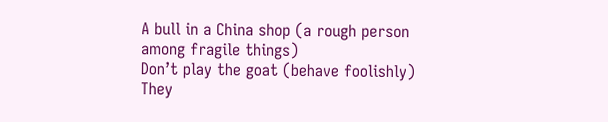A bull in a China shop (a rough person among fragile things)
Don’t play the goat (behave foolishly)
They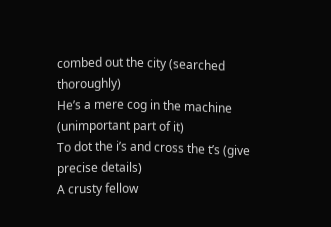combed out the city (searched thoroughly)
He’s a mere cog in the machine (unimportant part of it)
To dot the i’s and cross the t’s (give precise details)
A crusty fellow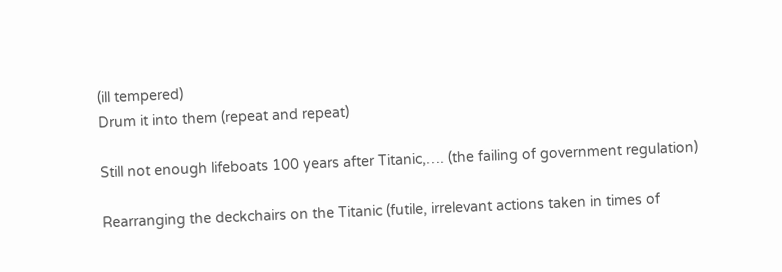(ill tempered)
Drum it into them (repeat and repeat)

Still not enough lifeboats 100 years after Titanic,…. (the failing of government regulation)

Rearranging the deckchairs on the Titanic (futile, irrelevant actions taken in times of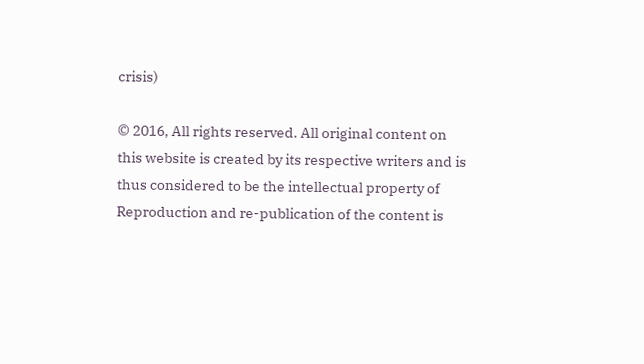crisis)

© 2016, All rights reserved. All original content on this website is created by its respective writers and is thus considered to be the intellectual property of Reproduction and re-publication of the content is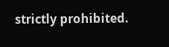strictly prohibited.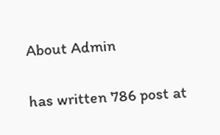About Admin

has written 786 post at